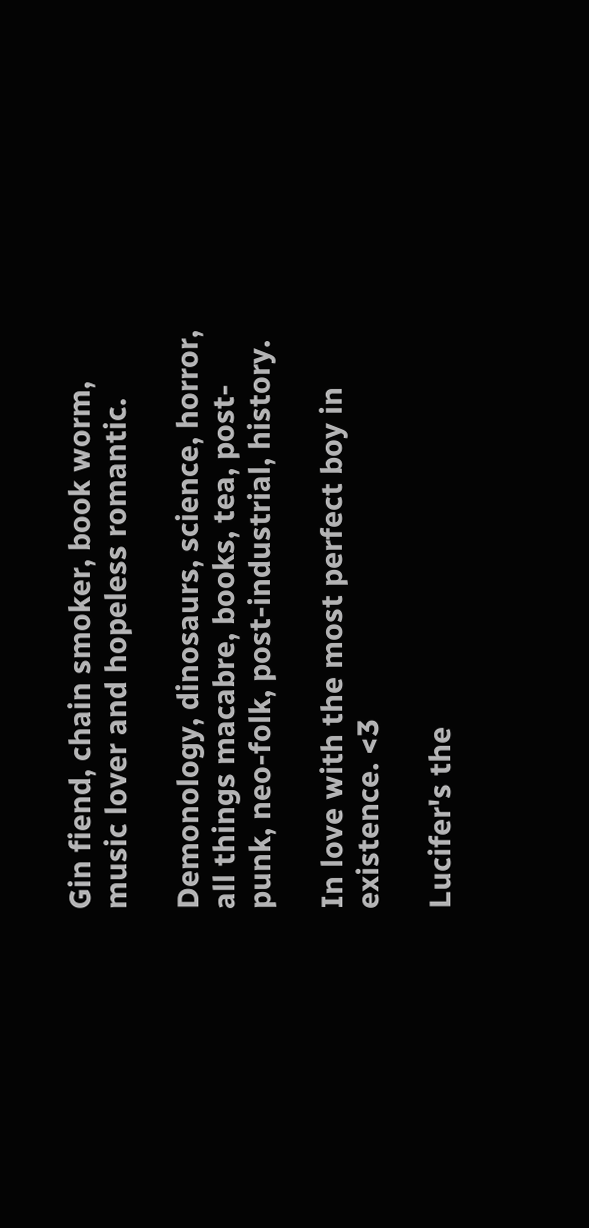Gin fiend, chain smoker, book worm, music lover and hopeless romantic.

Demonology, dinosaurs, science, horror, all things macabre, books, tea, post-punk, neo-folk, post-industrial, history.

In love with the most perfect boy in existence. <3

Lucifer's the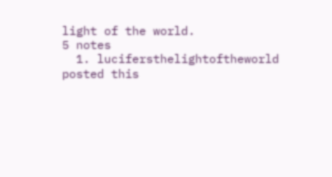light of the world.
5 notes
  1. lucifersthelightoftheworld posted this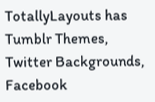TotallyLayouts has Tumblr Themes, Twitter Backgrounds, Facebook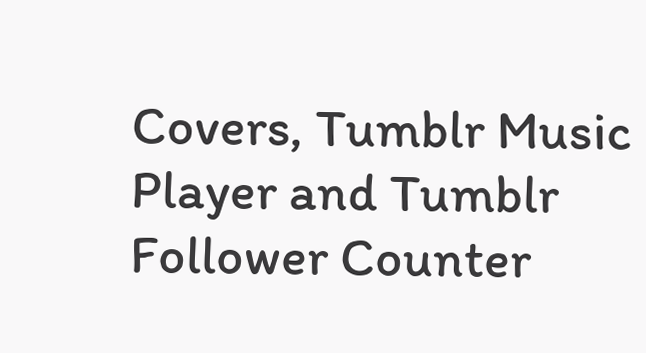Covers, Tumblr Music Player and Tumblr Follower Counter